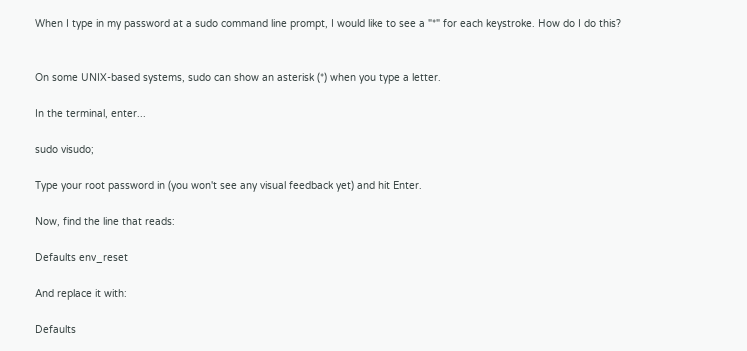When I type in my password at a sudo command line prompt, I would like to see a "*" for each keystroke. How do I do this?


On some UNIX-based systems, sudo can show an asterisk (*) when you type a letter.

In the terminal, enter...

sudo visudo;

Type your root password in (you won't see any visual feedback yet) and hit Enter.

Now, find the line that reads:

Defaults env_reset

And replace it with:

Defaults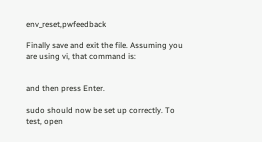env_reset,pwfeedback

Finally save and exit the file. Assuming you are using vi, that command is:


and then press Enter.

sudo should now be set up correctly. To test, open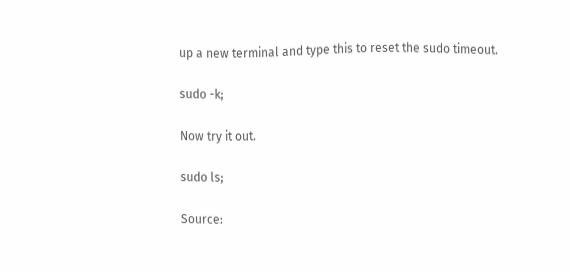up a new terminal and type this to reset the sudo timeout.

sudo -k;

Now try it out.

sudo ls;

Source: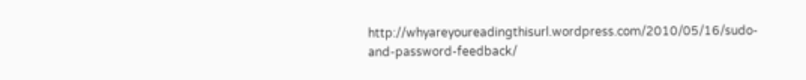http://whyareyoureadingthisurl.wordpress.com/2010/05/16/sudo-and-password-feedback/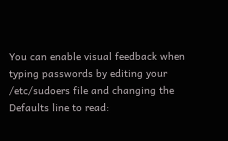You can enable visual feedback when typing passwords by editing your /etc/sudoers file and changing the Defaults line to read: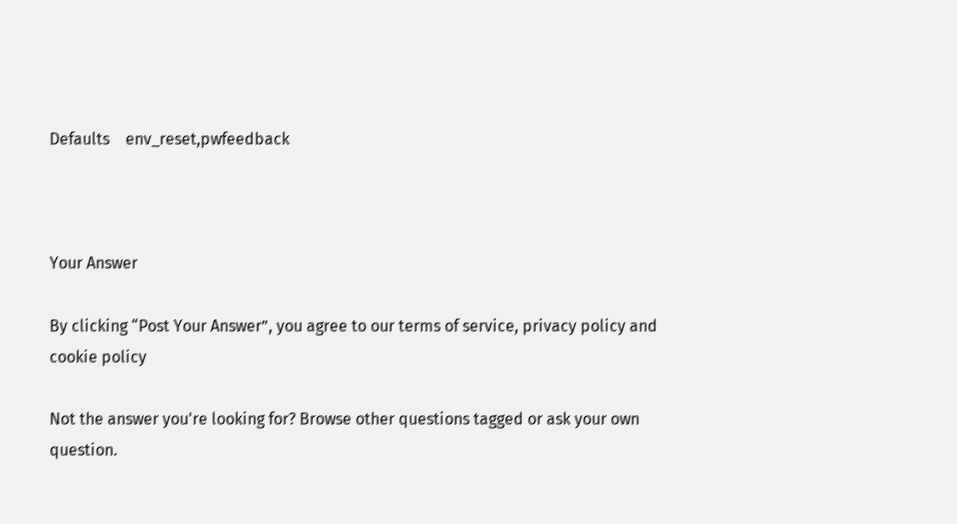Defaults    env_reset,pwfeedback



Your Answer

By clicking “Post Your Answer”, you agree to our terms of service, privacy policy and cookie policy

Not the answer you're looking for? Browse other questions tagged or ask your own question.